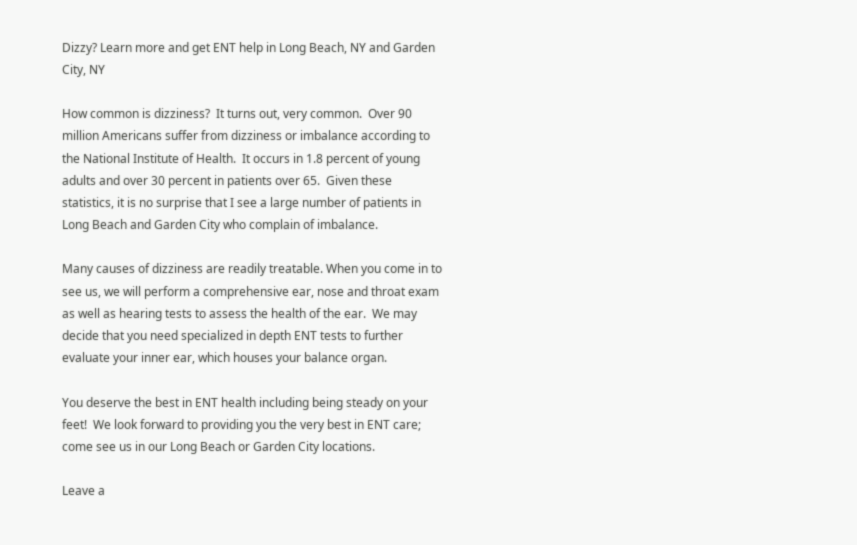Dizzy? Learn more and get ENT help in Long Beach, NY and Garden City, NY

How common is dizziness?  It turns out, very common.  Over 90 million Americans suffer from dizziness or imbalance according to the National Institute of Health.  It occurs in 1.8 percent of young adults and over 30 percent in patients over 65.  Given these statistics, it is no surprise that I see a large number of patients in Long Beach and Garden City who complain of imbalance.

Many causes of dizziness are readily treatable. When you come in to see us, we will perform a comprehensive ear, nose and throat exam as well as hearing tests to assess the health of the ear.  We may decide that you need specialized in depth ENT tests to further evaluate your inner ear, which houses your balance organ.

You deserve the best in ENT health including being steady on your feet!  We look forward to providing you the very best in ENT care; come see us in our Long Beach or Garden City locations.

Leave a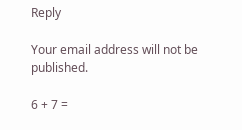Reply

Your email address will not be published.

6 + 7 =